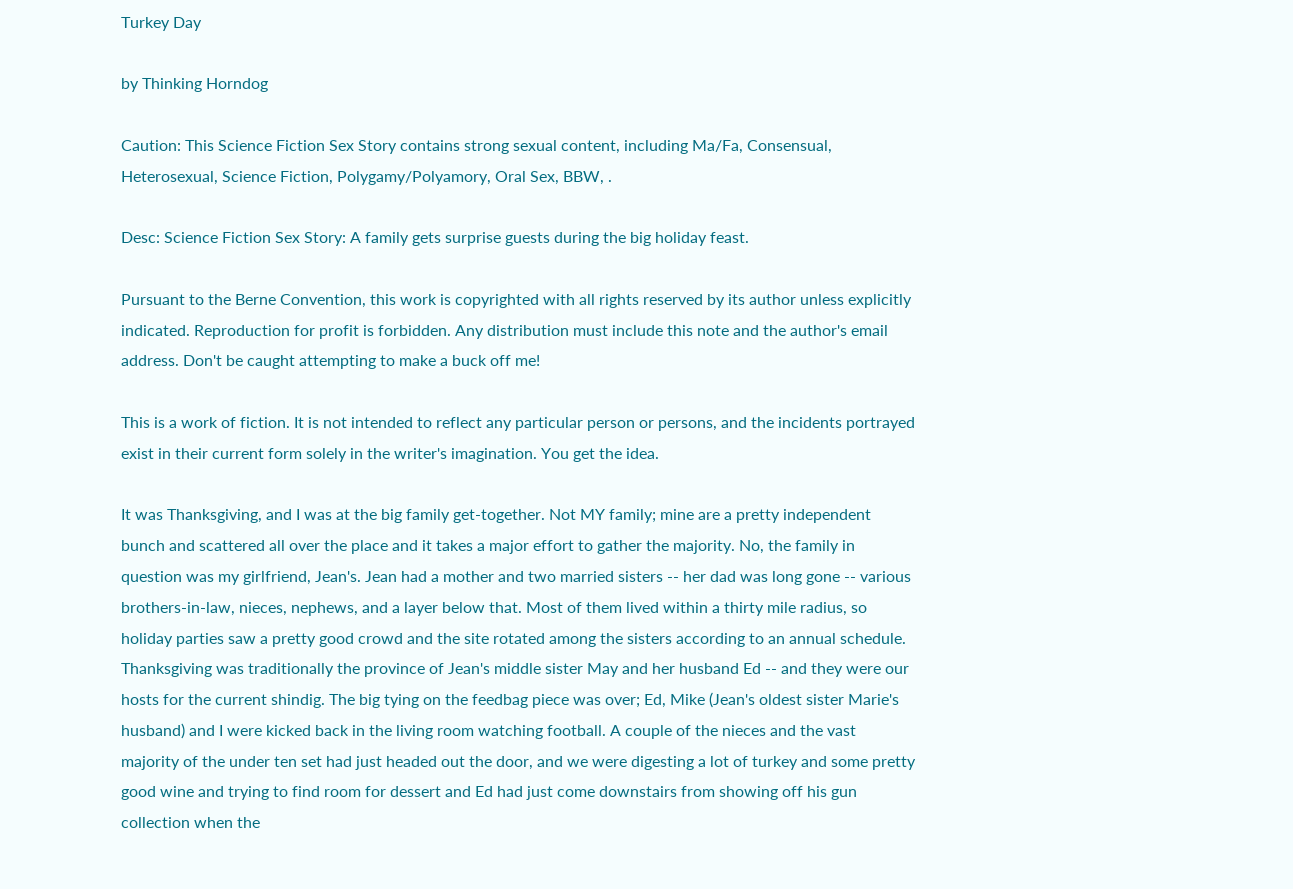Turkey Day

by Thinking Horndog

Caution: This Science Fiction Sex Story contains strong sexual content, including Ma/Fa, Consensual, Heterosexual, Science Fiction, Polygamy/Polyamory, Oral Sex, BBW, .

Desc: Science Fiction Sex Story: A family gets surprise guests during the big holiday feast.

Pursuant to the Berne Convention, this work is copyrighted with all rights reserved by its author unless explicitly indicated. Reproduction for profit is forbidden. Any distribution must include this note and the author's email address. Don't be caught attempting to make a buck off me!

This is a work of fiction. It is not intended to reflect any particular person or persons, and the incidents portrayed exist in their current form solely in the writer's imagination. You get the idea.

It was Thanksgiving, and I was at the big family get-together. Not MY family; mine are a pretty independent bunch and scattered all over the place and it takes a major effort to gather the majority. No, the family in question was my girlfriend, Jean's. Jean had a mother and two married sisters -- her dad was long gone -- various brothers-in-law, nieces, nephews, and a layer below that. Most of them lived within a thirty mile radius, so holiday parties saw a pretty good crowd and the site rotated among the sisters according to an annual schedule. Thanksgiving was traditionally the province of Jean's middle sister May and her husband Ed -- and they were our hosts for the current shindig. The big tying on the feedbag piece was over; Ed, Mike (Jean's oldest sister Marie's husband) and I were kicked back in the living room watching football. A couple of the nieces and the vast majority of the under ten set had just headed out the door, and we were digesting a lot of turkey and some pretty good wine and trying to find room for dessert and Ed had just come downstairs from showing off his gun collection when the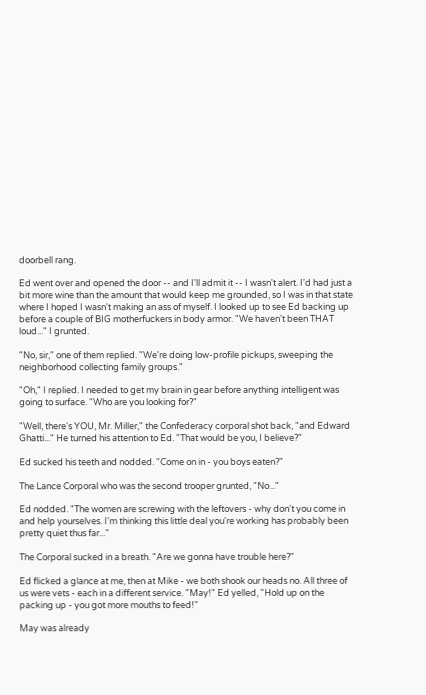doorbell rang.

Ed went over and opened the door -- and I'll admit it -- I wasn't alert. I'd had just a bit more wine than the amount that would keep me grounded, so I was in that state where I hoped I wasn't making an ass of myself. I looked up to see Ed backing up before a couple of BIG motherfuckers in body armor. "We haven't been THAT loud..." I grunted.

"No, sir," one of them replied. "We're doing low-profile pickups, sweeping the neighborhood collecting family groups."

"Oh," I replied. I needed to get my brain in gear before anything intelligent was going to surface. "Who are you looking for?"

"Well, there's YOU, Mr. Miller," the Confederacy corporal shot back, "and Edward Ghatti..." He turned his attention to Ed. "That would be you, I believe?"

Ed sucked his teeth and nodded. "Come on in - you boys eaten?"

The Lance Corporal who was the second trooper grunted, "No..."

Ed nodded. "The women are screwing with the leftovers - why don't you come in and help yourselves. I'm thinking this little deal you're working has probably been pretty quiet thus far..."

The Corporal sucked in a breath. "Are we gonna have trouble here?"

Ed flicked a glance at me, then at Mike - we both shook our heads no. All three of us were vets - each in a different service. "May!" Ed yelled, "Hold up on the packing up - you got more mouths to feed!"

May was already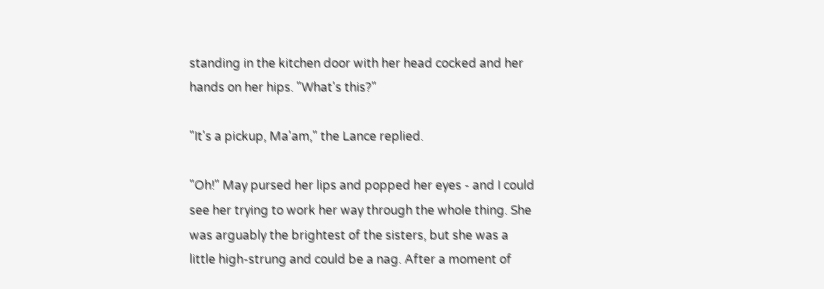standing in the kitchen door with her head cocked and her hands on her hips. "What's this?"

"It's a pickup, Ma'am," the Lance replied.

"Oh!" May pursed her lips and popped her eyes - and I could see her trying to work her way through the whole thing. She was arguably the brightest of the sisters, but she was a little high-strung and could be a nag. After a moment of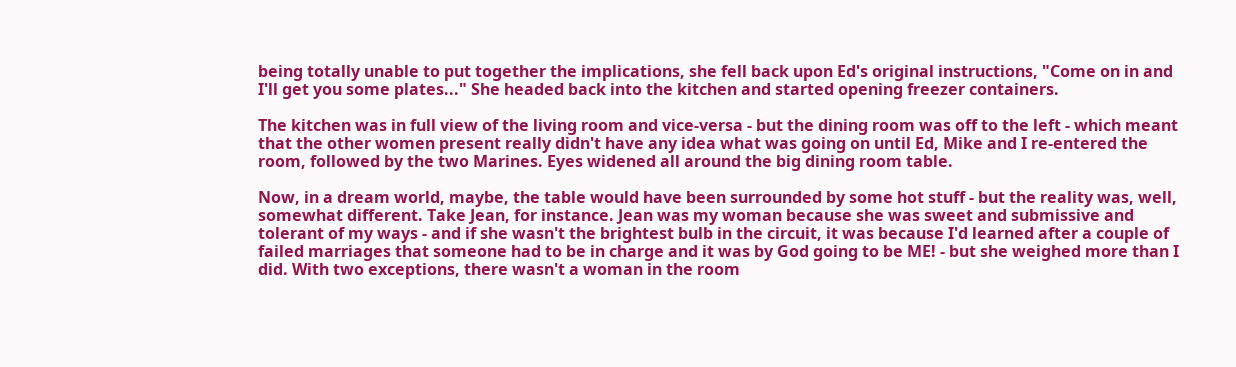being totally unable to put together the implications, she fell back upon Ed's original instructions, "Come on in and I'll get you some plates..." She headed back into the kitchen and started opening freezer containers.

The kitchen was in full view of the living room and vice-versa - but the dining room was off to the left - which meant that the other women present really didn't have any idea what was going on until Ed, Mike and I re-entered the room, followed by the two Marines. Eyes widened all around the big dining room table.

Now, in a dream world, maybe, the table would have been surrounded by some hot stuff - but the reality was, well, somewhat different. Take Jean, for instance. Jean was my woman because she was sweet and submissive and tolerant of my ways - and if she wasn't the brightest bulb in the circuit, it was because I'd learned after a couple of failed marriages that someone had to be in charge and it was by God going to be ME! - but she weighed more than I did. With two exceptions, there wasn't a woman in the room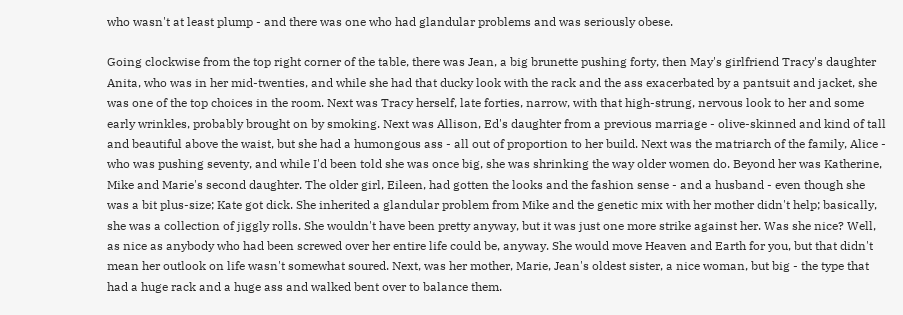who wasn't at least plump - and there was one who had glandular problems and was seriously obese.

Going clockwise from the top right corner of the table, there was Jean, a big brunette pushing forty, then May's girlfriend Tracy's daughter Anita, who was in her mid-twenties, and while she had that ducky look with the rack and the ass exacerbated by a pantsuit and jacket, she was one of the top choices in the room. Next was Tracy herself, late forties, narrow, with that high-strung, nervous look to her and some early wrinkles, probably brought on by smoking. Next was Allison, Ed's daughter from a previous marriage - olive-skinned and kind of tall and beautiful above the waist, but she had a humongous ass - all out of proportion to her build. Next was the matriarch of the family, Alice - who was pushing seventy, and while I'd been told she was once big, she was shrinking the way older women do. Beyond her was Katherine, Mike and Marie's second daughter. The older girl, Eileen, had gotten the looks and the fashion sense - and a husband - even though she was a bit plus-size; Kate got dick. She inherited a glandular problem from Mike and the genetic mix with her mother didn't help; basically, she was a collection of jiggly rolls. She wouldn't have been pretty anyway, but it was just one more strike against her. Was she nice? Well, as nice as anybody who had been screwed over her entire life could be, anyway. She would move Heaven and Earth for you, but that didn't mean her outlook on life wasn't somewhat soured. Next, was her mother, Marie, Jean's oldest sister, a nice woman, but big - the type that had a huge rack and a huge ass and walked bent over to balance them.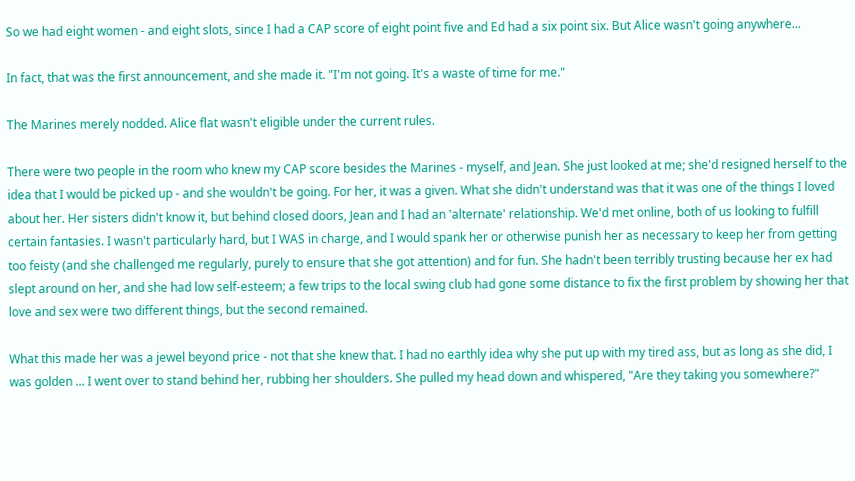So we had eight women - and eight slots, since I had a CAP score of eight point five and Ed had a six point six. But Alice wasn't going anywhere...

In fact, that was the first announcement, and she made it. "I'm not going. It's a waste of time for me."

The Marines merely nodded. Alice flat wasn't eligible under the current rules.

There were two people in the room who knew my CAP score besides the Marines - myself, and Jean. She just looked at me; she'd resigned herself to the idea that I would be picked up - and she wouldn't be going. For her, it was a given. What she didn't understand was that it was one of the things I loved about her. Her sisters didn't know it, but behind closed doors, Jean and I had an 'alternate' relationship. We'd met online, both of us looking to fulfill certain fantasies. I wasn't particularly hard, but I WAS in charge, and I would spank her or otherwise punish her as necessary to keep her from getting too feisty (and she challenged me regularly, purely to ensure that she got attention) and for fun. She hadn't been terribly trusting because her ex had slept around on her, and she had low self-esteem; a few trips to the local swing club had gone some distance to fix the first problem by showing her that love and sex were two different things, but the second remained.

What this made her was a jewel beyond price - not that she knew that. I had no earthly idea why she put up with my tired ass, but as long as she did, I was golden ... I went over to stand behind her, rubbing her shoulders. She pulled my head down and whispered, "Are they taking you somewhere?"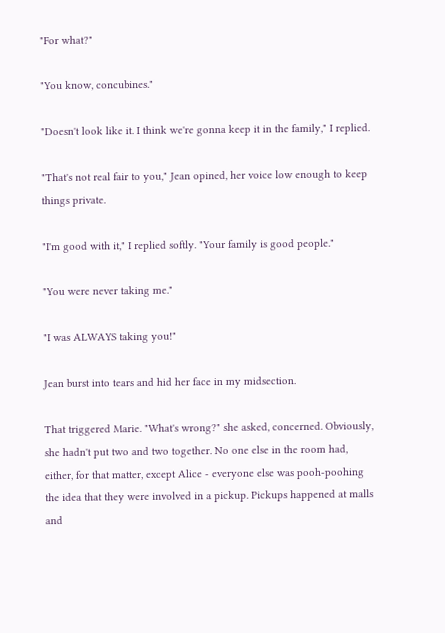"For what?"

"You know, concubines."

"Doesn't look like it. I think we're gonna keep it in the family," I replied.

"That's not real fair to you," Jean opined, her voice low enough to keep things private.

"I'm good with it," I replied softly. "Your family is good people."

"You were never taking me."

"I was ALWAYS taking you!"

Jean burst into tears and hid her face in my midsection.

That triggered Marie. "What's wrong?" she asked, concerned. Obviously, she hadn't put two and two together. No one else in the room had, either, for that matter, except Alice - everyone else was pooh-poohing the idea that they were involved in a pickup. Pickups happened at malls and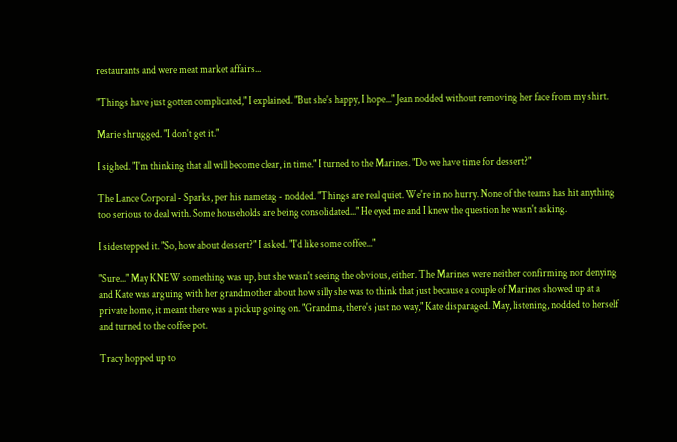restaurants and were meat market affairs...

"Things have just gotten complicated," I explained. "But she's happy, I hope..." Jean nodded without removing her face from my shirt.

Marie shrugged. "I don't get it."

I sighed. "I'm thinking that all will become clear, in time." I turned to the Marines. "Do we have time for dessert?"

The Lance Corporal - Sparks, per his nametag - nodded. "Things are real quiet. We're in no hurry. None of the teams has hit anything too serious to deal with. Some households are being consolidated..." He eyed me and I knew the question he wasn't asking.

I sidestepped it. "So, how about dessert?" I asked. "I'd like some coffee..."

"Sure..." May KNEW something was up, but she wasn't seeing the obvious, either. The Marines were neither confirming nor denying and Kate was arguing with her grandmother about how silly she was to think that just because a couple of Marines showed up at a private home, it meant there was a pickup going on. "Grandma, there's just no way," Kate disparaged. May, listening, nodded to herself and turned to the coffee pot.

Tracy hopped up to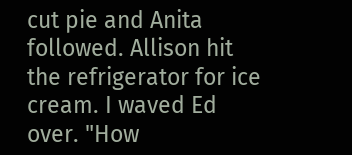cut pie and Anita followed. Allison hit the refrigerator for ice cream. I waved Ed over. "How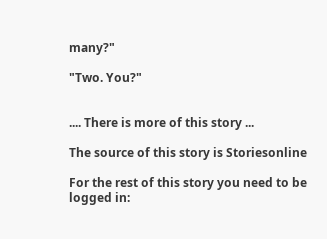many?"

"Two. You?"


.... There is more of this story ...

The source of this story is Storiesonline

For the rest of this story you need to be logged in: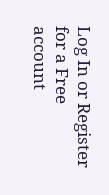Log In or Register for a Free account